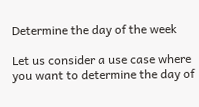Determine the day of the week

Let us consider a use case where you want to determine the day of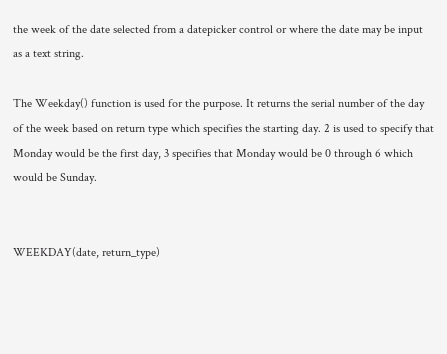the week of the date selected from a datepicker control or where the date may be input as a text string.

The Weekday() function is used for the purpose. It returns the serial number of the day of the week based on return type which specifies the starting day. 2 is used to specify that Monday would be the first day, 3 specifies that Monday would be 0 through 6 which would be Sunday.


WEEKDAY(date, return_type)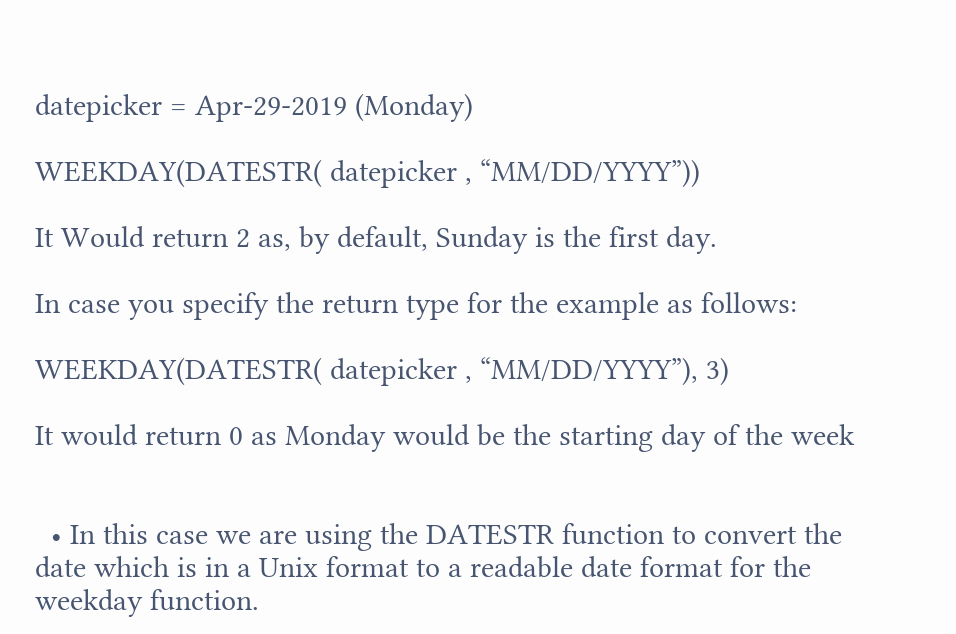datepicker = Apr-29-2019 (Monday)

WEEKDAY(DATESTR( datepicker , “MM/DD/YYYY”))

It Would return 2 as, by default, Sunday is the first day.

In case you specify the return type for the example as follows:

WEEKDAY(DATESTR( datepicker , “MM/DD/YYYY”), 3)

It would return 0 as Monday would be the starting day of the week


  • In this case we are using the DATESTR function to convert the date which is in a Unix format to a readable date format for the weekday function.